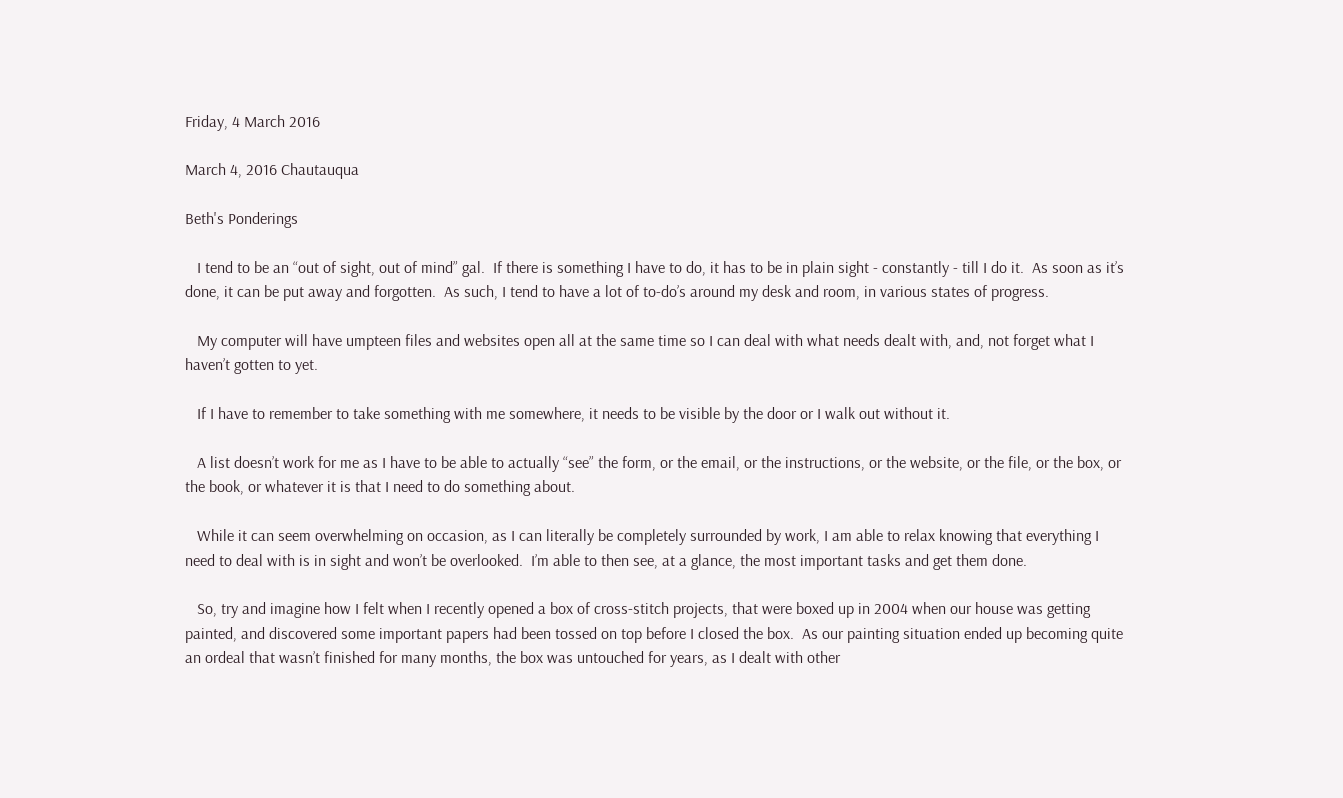Friday, 4 March 2016

March 4, 2016 Chautauqua

Beth's Ponderings

   I tend to be an “out of sight, out of mind” gal.  If there is something I have to do, it has to be in plain sight - constantly - till I do it.  As soon as it’s done, it can be put away and forgotten.  As such, I tend to have a lot of to-do’s around my desk and room, in various states of progress.

   My computer will have umpteen files and websites open all at the same time so I can deal with what needs dealt with, and, not forget what I haven’t gotten to yet.

   If I have to remember to take something with me somewhere, it needs to be visible by the door or I walk out without it.

   A list doesn’t work for me as I have to be able to actually “see” the form, or the email, or the instructions, or the website, or the file, or the box, or the book, or whatever it is that I need to do something about.

   While it can seem overwhelming on occasion, as I can literally be completely surrounded by work, I am able to relax knowing that everything I need to deal with is in sight and won’t be overlooked.  I’m able to then see, at a glance, the most important tasks and get them done.

   So, try and imagine how I felt when I recently opened a box of cross-stitch projects, that were boxed up in 2004 when our house was getting painted, and discovered some important papers had been tossed on top before I closed the box.  As our painting situation ended up becoming quite an ordeal that wasn’t finished for many months, the box was untouched for years, as I dealt with other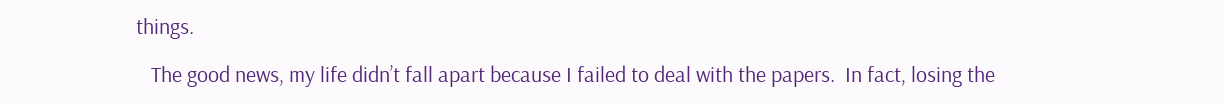things.

   The good news, my life didn’t fall apart because I failed to deal with the papers.  In fact, losing the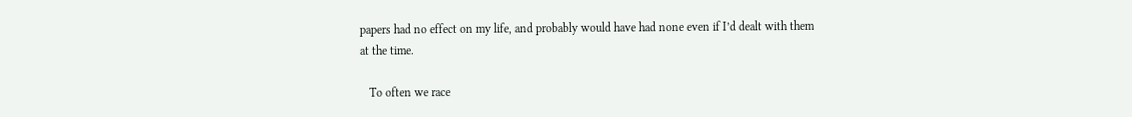papers had no effect on my life, and probably would have had none even if I’d dealt with them at the time.

   To often we race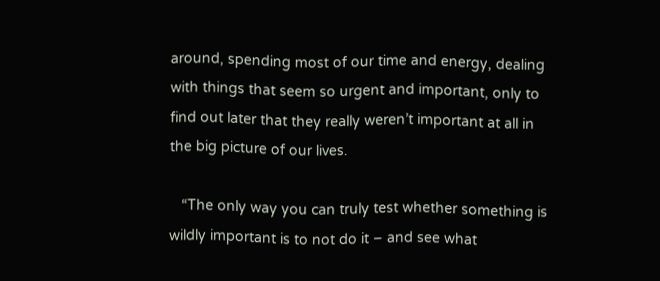around, spending most of our time and energy, dealing with things that seem so urgent and important, only to find out later that they really weren’t important at all in the big picture of our lives.

   “The only way you can truly test whether something is wildly important is to not do it – and see what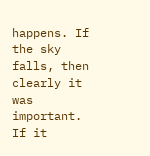happens. If the sky falls, then clearly it was important. If it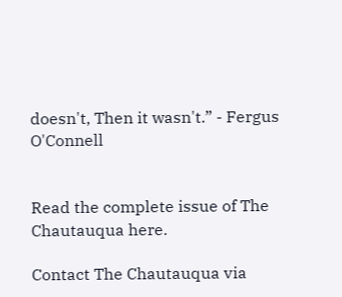doesn't, Then it wasn't.” - Fergus O'Connell


Read the complete issue of The Chautauqua here.

Contact The Chautauqua via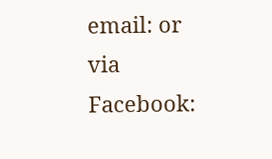email: or via Facebook: